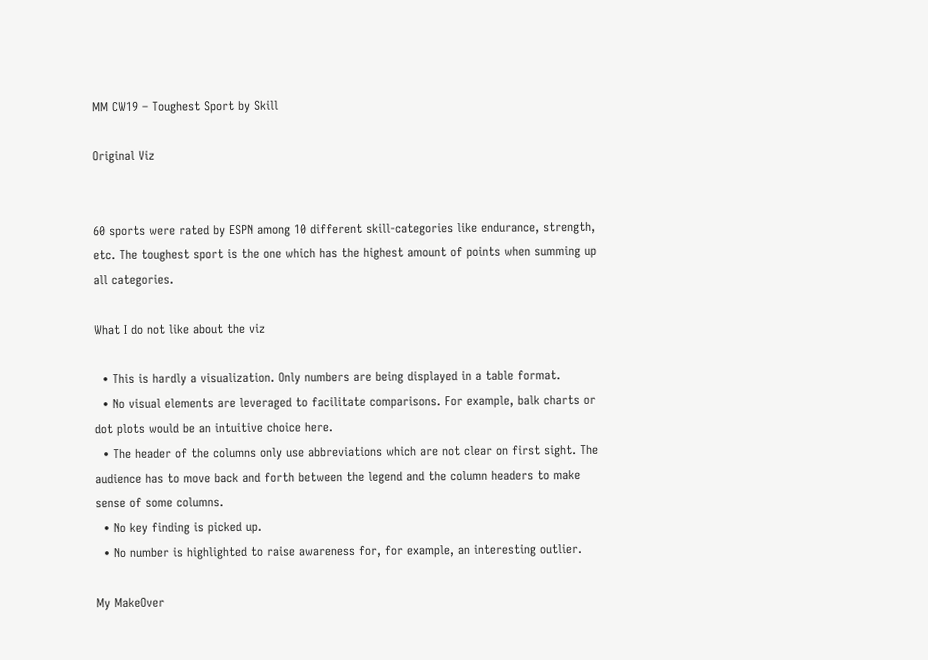MM CW19 – Toughest Sport by Skill

Original Viz


60 sports were rated by ESPN among 10 different skill-categories like endurance, strength, etc. The toughest sport is the one which has the highest amount of points when summing up all categories.

What I do not like about the viz

  • This is hardly a visualization. Only numbers are being displayed in a table format.
  • No visual elements are leveraged to facilitate comparisons. For example, balk charts or dot plots would be an intuitive choice here.
  • The header of the columns only use abbreviations which are not clear on first sight. The audience has to move back and forth between the legend and the column headers to make sense of some columns.
  • No key finding is picked up.
  • No number is highlighted to raise awareness for, for example, an interesting outlier.

My MakeOver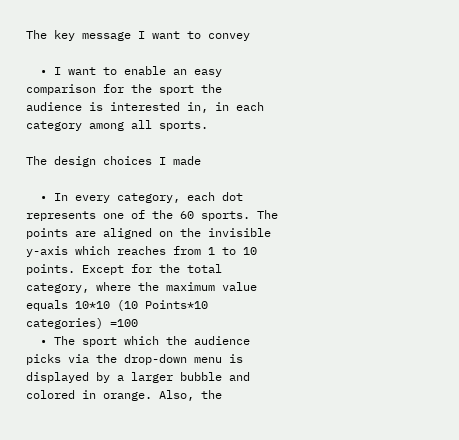The key message I want to convey

  • I want to enable an easy comparison for the sport the audience is interested in, in each category among all sports.

The design choices I made

  • In every category, each dot represents one of the 60 sports. The points are aligned on the invisible y-axis which reaches from 1 to 10 points. Except for the total category, where the maximum value equals 10*10 (10 Points*10 categories) =100
  • The sport which the audience picks via the drop-down menu is displayed by a larger bubble and colored in orange. Also, the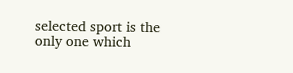selected sport is the only one which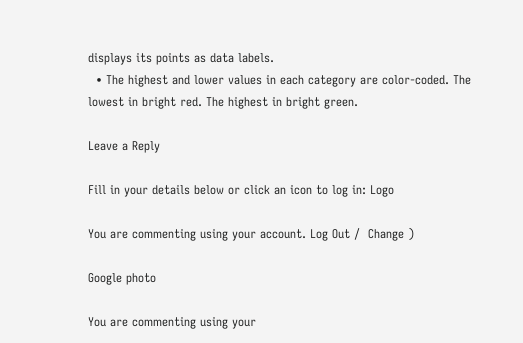displays its points as data labels.
  • The highest and lower values in each category are color-coded. The lowest in bright red. The highest in bright green.

Leave a Reply

Fill in your details below or click an icon to log in: Logo

You are commenting using your account. Log Out /  Change )

Google photo

You are commenting using your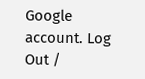Google account. Log Out /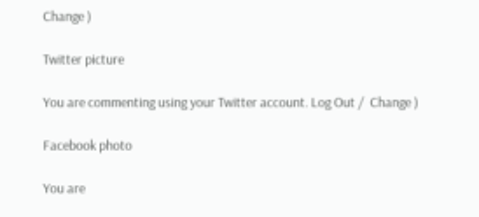Change )

Twitter picture

You are commenting using your Twitter account. Log Out /  Change )

Facebook photo

You are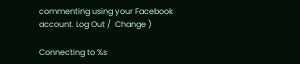commenting using your Facebook account. Log Out /  Change )

Connecting to %s